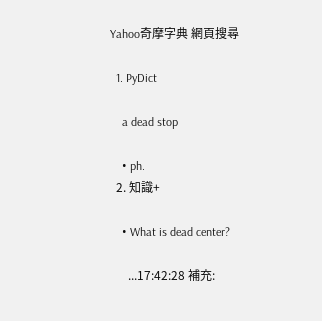Yahoo奇摩字典 網頁搜尋

  1. PyDict

    a dead stop

    • ph.
  2. 知識+

    • What is dead center?

      ...17:42:28 補充: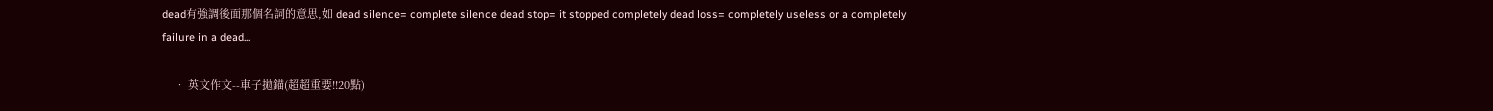dead有強調後面那個名詞的意思,如 dead silence= complete silence dead stop= it stopped completely dead loss= completely useless or a completely failure in a dead...

    • 英文作文--車子拋錨(超超重要!!20點)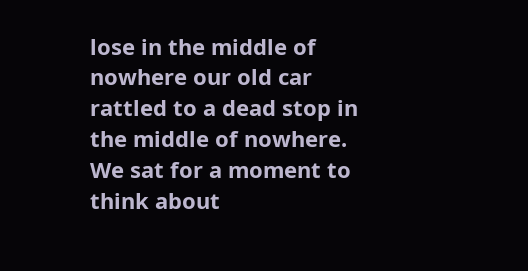lose in the middle of nowhere our old car rattled to a dead stop in the middle of nowhere. We sat for a moment to think about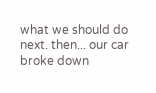what we should do next. then... our car broke down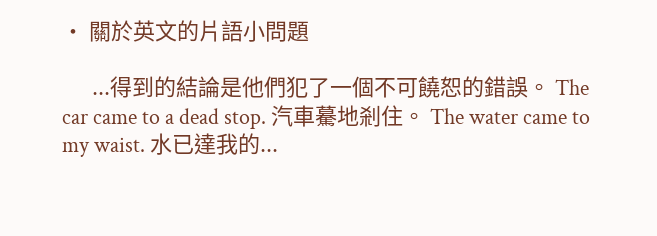• 關於英文的片語小問題

      ...得到的結論是他們犯了一個不可饒恕的錯誤。 The car came to a dead stop. 汽車驀地剎住。 The water came to my waist. 水已達我的...